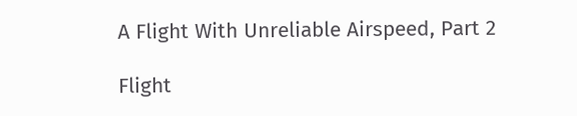A Flight With Unreliable Airspeed, Part 2

Flight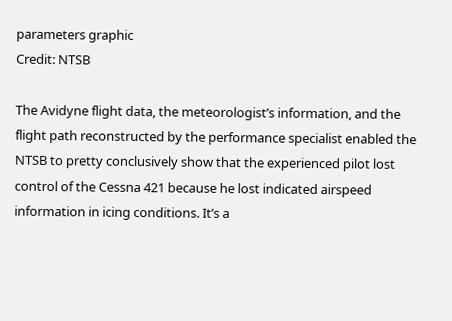parameters graphic
Credit: NTSB

The Avidyne flight data, the meteorologist’s information, and the flight path reconstructed by the performance specialist enabled the NTSB to pretty conclusively show that the experienced pilot lost control of the Cessna 421 because he lost indicated airspeed information in icing conditions. It’s a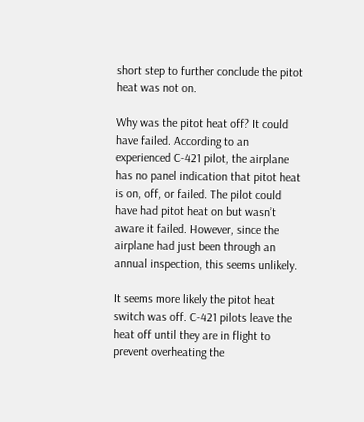short step to further conclude the pitot heat was not on.

Why was the pitot heat off? It could have failed. According to an experienced C-421 pilot, the airplane has no panel indication that pitot heat is on, off, or failed. The pilot could have had pitot heat on but wasn’t aware it failed. However, since the airplane had just been through an annual inspection, this seems unlikely.

It seems more likely the pitot heat switch was off. C-421 pilots leave the heat off until they are in flight to prevent overheating the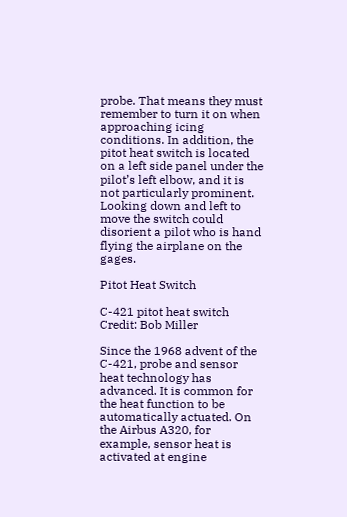probe. That means they must remember to turn it on when approaching icing conditions. In addition, the pitot heat switch is located on a left side panel under the pilot’s left elbow, and it is not particularly prominent. Looking down and left to move the switch could disorient a pilot who is hand flying the airplane on the gages.

Pitot Heat Switch

C-421 pitot heat switch
Credit: Bob Miller

Since the 1968 advent of the C-421, probe and sensor heat technology has advanced. It is common for the heat function to be automatically actuated. On the Airbus A320, for example, sensor heat is activated at engine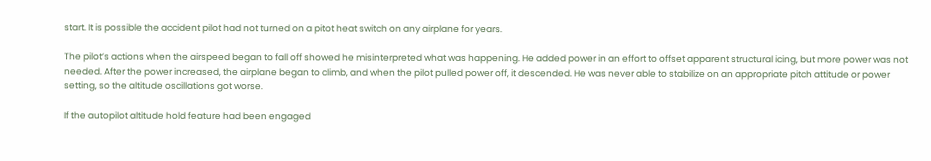start. It is possible the accident pilot had not turned on a pitot heat switch on any airplane for years.

The pilot’s actions when the airspeed began to fall off showed he misinterpreted what was happening. He added power in an effort to offset apparent structural icing, but more power was not needed. After the power increased, the airplane began to climb, and when the pilot pulled power off, it descended. He was never able to stabilize on an appropriate pitch attitude or power setting, so the altitude oscillations got worse.

If the autopilot altitude hold feature had been engaged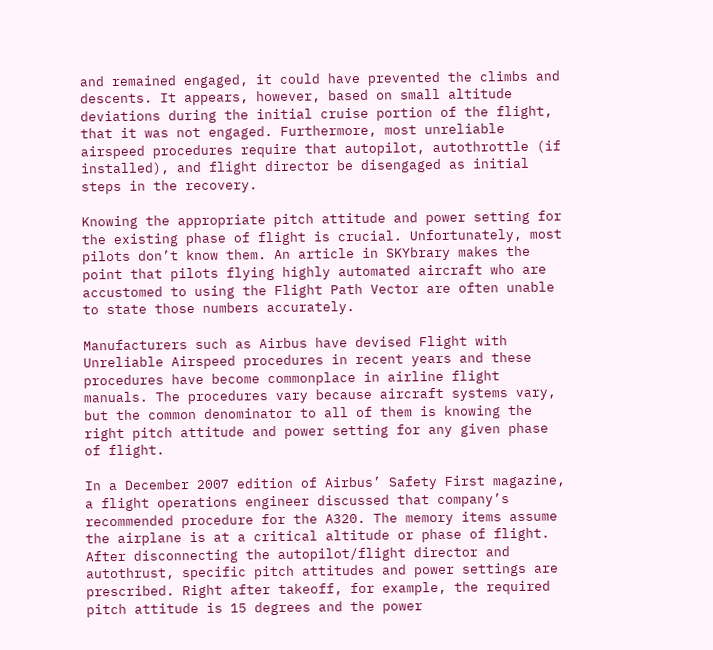and remained engaged, it could have prevented the climbs and descents. It appears, however, based on small altitude deviations during the initial cruise portion of the flight, that it was not engaged. Furthermore, most unreliable airspeed procedures require that autopilot, autothrottle (if installed), and flight director be disengaged as initial steps in the recovery.

Knowing the appropriate pitch attitude and power setting for the existing phase of flight is crucial. Unfortunately, most pilots don’t know them. An article in SKYbrary makes the point that pilots flying highly automated aircraft who are accustomed to using the Flight Path Vector are often unable to state those numbers accurately.

Manufacturers such as Airbus have devised Flight with Unreliable Airspeed procedures in recent years and these procedures have become commonplace in airline flight manuals. The procedures vary because aircraft systems vary, but the common denominator to all of them is knowing the right pitch attitude and power setting for any given phase of flight.

In a December 2007 edition of Airbus’ Safety First magazine, a flight operations engineer discussed that company’s recommended procedure for the A320. The memory items assume the airplane is at a critical altitude or phase of flight. After disconnecting the autopilot/flight director and autothrust, specific pitch attitudes and power settings are prescribed. Right after takeoff, for example, the required pitch attitude is 15 degrees and the power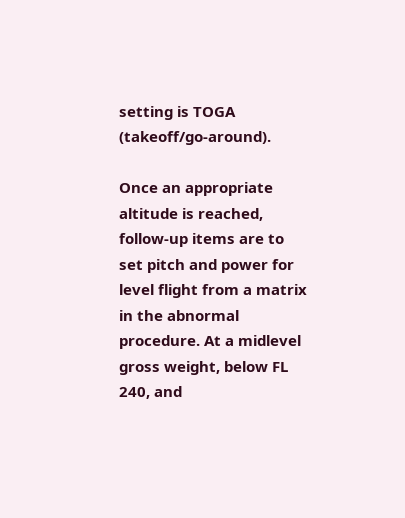setting is TOGA (takeoff/go-around).

Once an appropriate altitude is reached, follow-up items are to set pitch and power for level flight from a matrix in the abnormal procedure. At a midlevel gross weight, below FL 240, and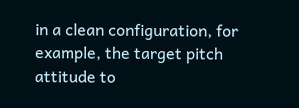in a clean configuration, for example, the target pitch attitude to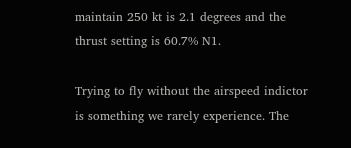maintain 250 kt is 2.1 degrees and the thrust setting is 60.7% N1.

Trying to fly without the airspeed indictor is something we rarely experience. The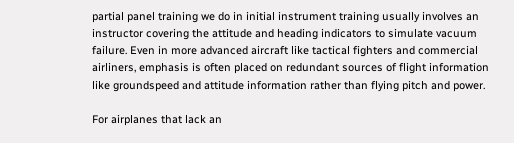partial panel training we do in initial instrument training usually involves an instructor covering the attitude and heading indicators to simulate vacuum failure. Even in more advanced aircraft like tactical fighters and commercial airliners, emphasis is often placed on redundant sources of flight information like groundspeed and attitude information rather than flying pitch and power.

For airplanes that lack an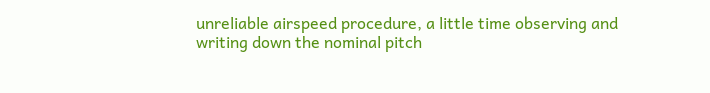unreliable airspeed procedure, a little time observing and writing down the nominal pitch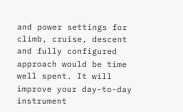and power settings for climb, cruise, descent and fully configured approach would be time well spent. It will improve your day-to-day instrument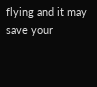flying and it may save your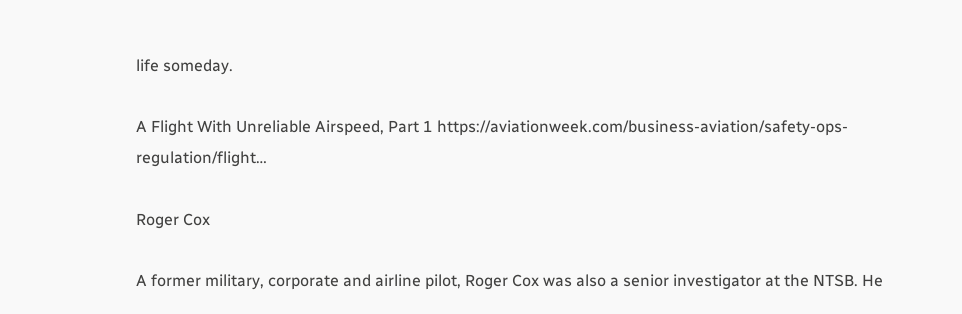life someday.

A Flight With Unreliable Airspeed, Part 1 https://aviationweek.com/business-aviation/safety-ops-regulation/flight…

Roger Cox

A former military, corporate and airline pilot, Roger Cox was also a senior investigator at the NTSB. He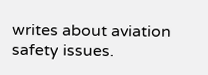writes about aviation safety issues.